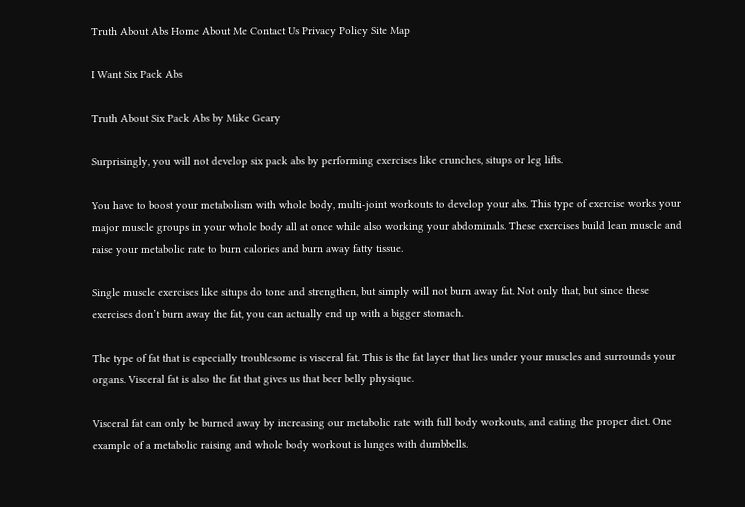Truth About Abs Home About Me Contact Us Privacy Policy Site Map

I Want Six Pack Abs

Truth About Six Pack Abs by Mike Geary

Surprisingly, you will not develop six pack abs by performing exercises like crunches, situps or leg lifts.

You have to boost your metabolism with whole body, multi-joint workouts to develop your abs. This type of exercise works your major muscle groups in your whole body all at once while also working your abdominals. These exercises build lean muscle and raise your metabolic rate to burn calories and burn away fatty tissue.

Single muscle exercises like situps do tone and strengthen, but simply will not burn away fat. Not only that, but since these exercises don’t burn away the fat, you can actually end up with a bigger stomach.

The type of fat that is especially troublesome is visceral fat. This is the fat layer that lies under your muscles and surrounds your organs. Visceral fat is also the fat that gives us that beer belly physique.

Visceral fat can only be burned away by increasing our metabolic rate with full body workouts, and eating the proper diet. One example of a metabolic raising and whole body workout is lunges with dumbbells.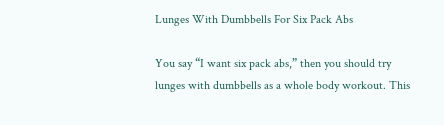Lunges With Dumbbells For Six Pack Abs

You say “I want six pack abs,” then you should try lunges with dumbbells as a whole body workout. This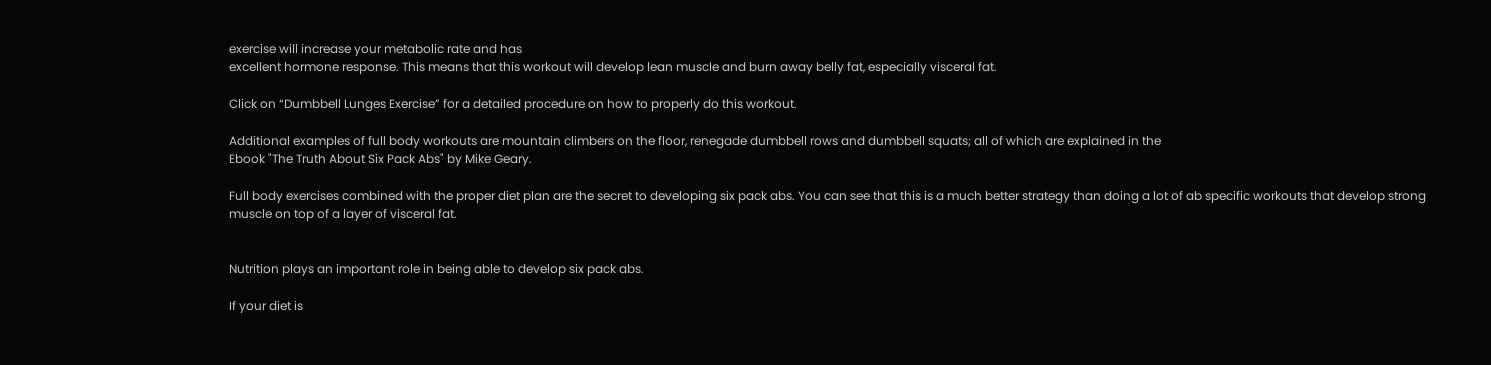exercise will increase your metabolic rate and has
excellent hormone response. This means that this workout will develop lean muscle and burn away belly fat, especially visceral fat.

Click on “Dumbbell Lunges Exercise” for a detailed procedure on how to properly do this workout.

Additional examples of full body workouts are mountain climbers on the floor, renegade dumbbell rows and dumbbell squats; all of which are explained in the
Ebook "The Truth About Six Pack Abs" by Mike Geary.

Full body exercises combined with the proper diet plan are the secret to developing six pack abs. You can see that this is a much better strategy than doing a lot of ab specific workouts that develop strong muscle on top of a layer of visceral fat.


Nutrition plays an important role in being able to develop six pack abs.

If your diet is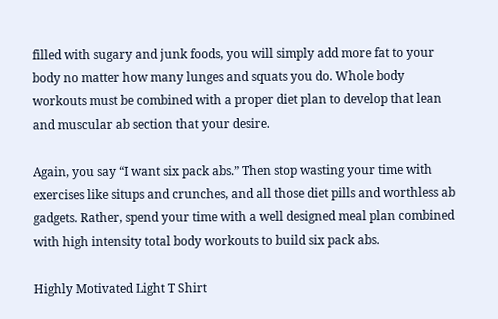filled with sugary and junk foods, you will simply add more fat to your body no matter how many lunges and squats you do. Whole body workouts must be combined with a proper diet plan to develop that lean and muscular ab section that your desire.

Again, you say “I want six pack abs.” Then stop wasting your time with exercises like situps and crunches, and all those diet pills and worthless ab gadgets. Rather, spend your time with a well designed meal plan combined with high intensity total body workouts to build six pack abs.

Highly Motivated Light T Shirt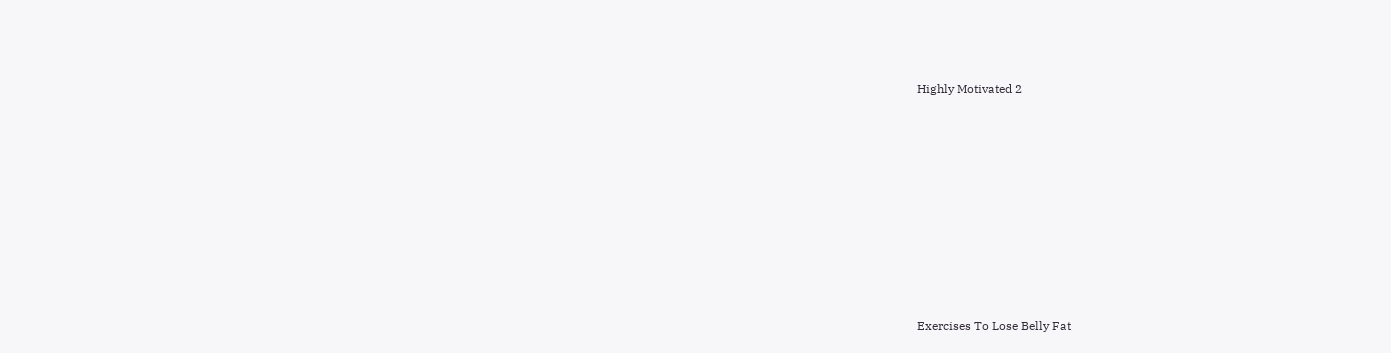Highly Motivated 2










Exercises To Lose Belly Fat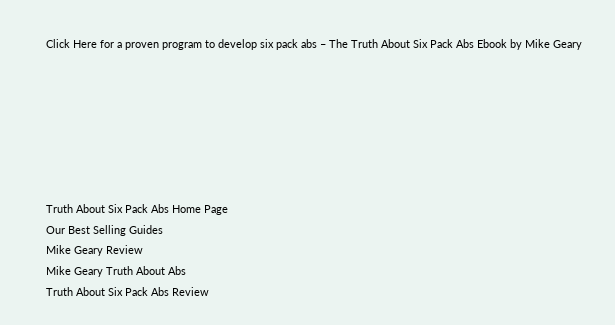Click Here for a proven program to develop six pack abs – The Truth About Six Pack Abs Ebook by Mike Geary







Truth About Six Pack Abs Home Page
Our Best Selling Guides
Mike Geary Review
Mike Geary Truth About Abs
Truth About Six Pack Abs Review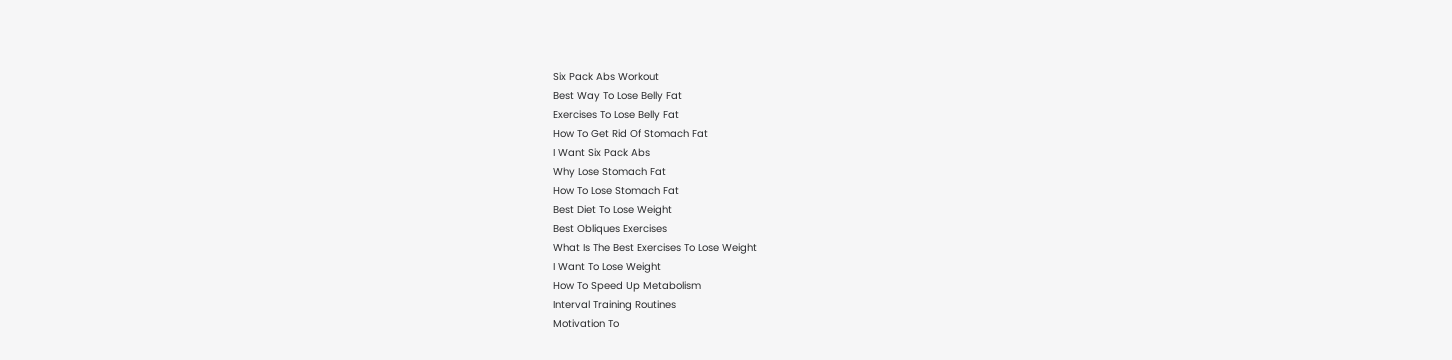Six Pack Abs Workout
Best Way To Lose Belly Fat
Exercises To Lose Belly Fat
How To Get Rid Of Stomach Fat
I Want Six Pack Abs
Why Lose Stomach Fat
How To Lose Stomach Fat
Best Diet To Lose Weight
Best Obliques Exercises
What Is The Best Exercises To Lose Weight
I Want To Lose Weight
How To Speed Up Metabolism
Interval Training Routines
Motivation To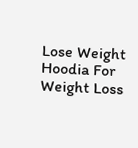Lose Weight
Hoodia For Weight Loss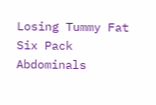Losing Tummy Fat
Six Pack Abdominals